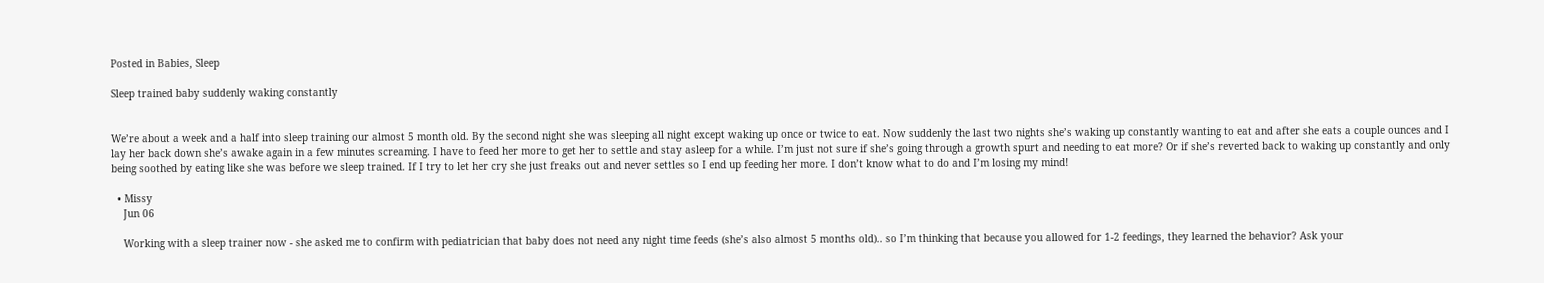Posted in Babies, Sleep

Sleep trained baby suddenly waking constantly


We’re about a week and a half into sleep training our almost 5 month old. By the second night she was sleeping all night except waking up once or twice to eat. Now suddenly the last two nights she’s waking up constantly wanting to eat and after she eats a couple ounces and I lay her back down she’s awake again in a few minutes screaming. I have to feed her more to get her to settle and stay asleep for a while. I’m just not sure if she’s going through a growth spurt and needing to eat more? Or if she’s reverted back to waking up constantly and only being soothed by eating like she was before we sleep trained. If I try to let her cry she just freaks out and never settles so I end up feeding her more. I don’t know what to do and I’m losing my mind!

  • Missy
    Jun 06

    Working with a sleep trainer now - she asked me to confirm with pediatrician that baby does not need any night time feeds (she’s also almost 5 months old).. so I’m thinking that because you allowed for 1-2 feedings, they learned the behavior? Ask your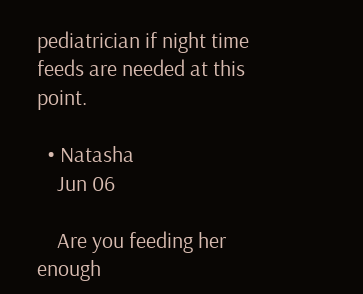pediatrician if night time feeds are needed at this point.

  • Natasha
    Jun 06

    Are you feeding her enough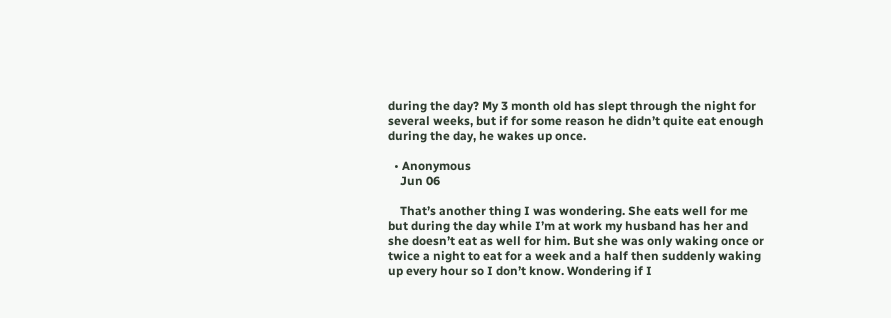during the day? My 3 month old has slept through the night for several weeks, but if for some reason he didn’t quite eat enough during the day, he wakes up once.

  • Anonymous
    Jun 06

    That’s another thing I was wondering. She eats well for me but during the day while I’m at work my husband has her and she doesn’t eat as well for him. But she was only waking once or twice a night to eat for a week and a half then suddenly waking up every hour so I don’t know. Wondering if I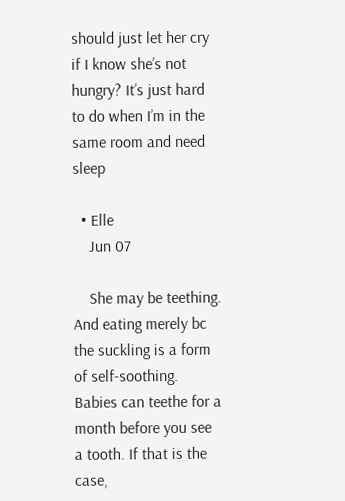should just let her cry if I know she’s not hungry? It’s just hard to do when I’m in the same room and need sleep

  • Elle
    Jun 07

    She may be teething. And eating merely bc the suckling is a form of self-soothing. Babies can teethe for a month before you see a tooth. If that is the case,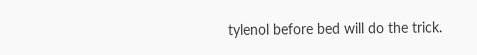tylenol before bed will do the trick.